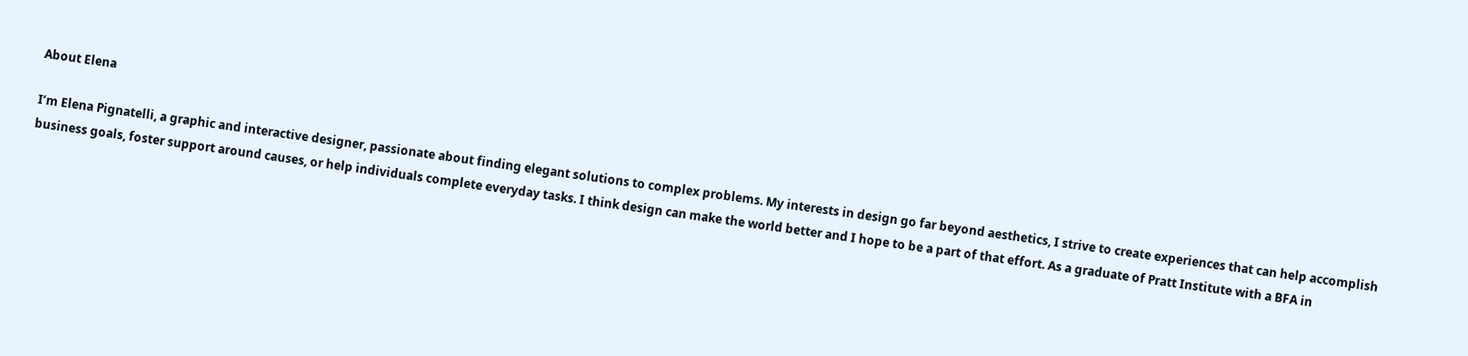About Elena

I’m Elena Pignatelli, a graphic and interactive designer, passionate about finding elegant solutions to complex problems. My interests in design go far beyond aesthetics, I strive to create experiences that can help accomplish business goals, foster support around causes, or help individuals complete everyday tasks. I think design can make the world better and I hope to be a part of that effort. As a graduate of Pratt Institute with a BFA in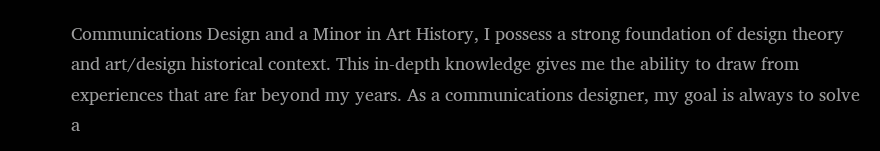Communications Design and a Minor in Art History, I possess a strong foundation of design theory and art/design historical context. This in-depth knowledge gives me the ability to draw from experiences that are far beyond my years. As a communications designer, my goal is always to solve a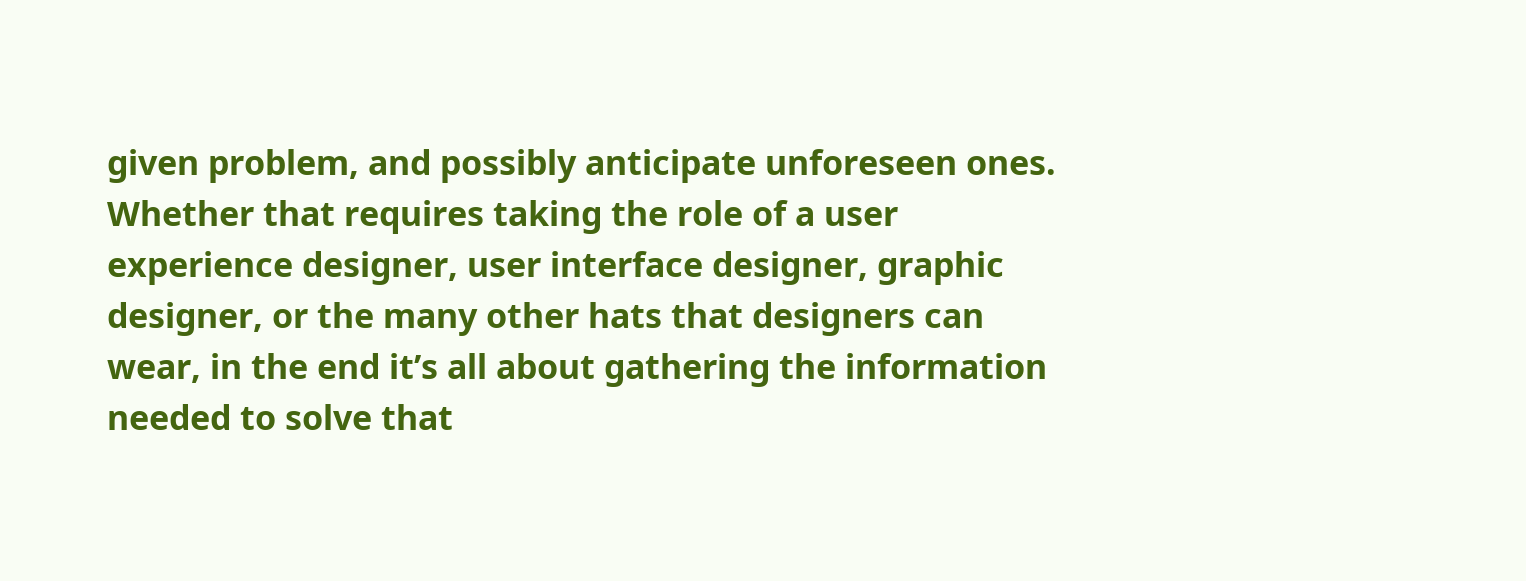given problem, and possibly anticipate unforeseen ones. Whether that requires taking the role of a user experience designer, user interface designer, graphic designer, or the many other hats that designers can wear, in the end it’s all about gathering the information needed to solve that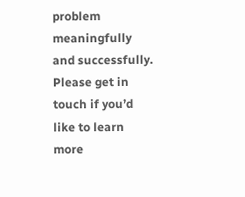problem meaningfully and successfully. Please get in touch if you’d like to learn more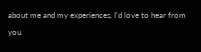about me and my experiences, I’d love to hear from you.